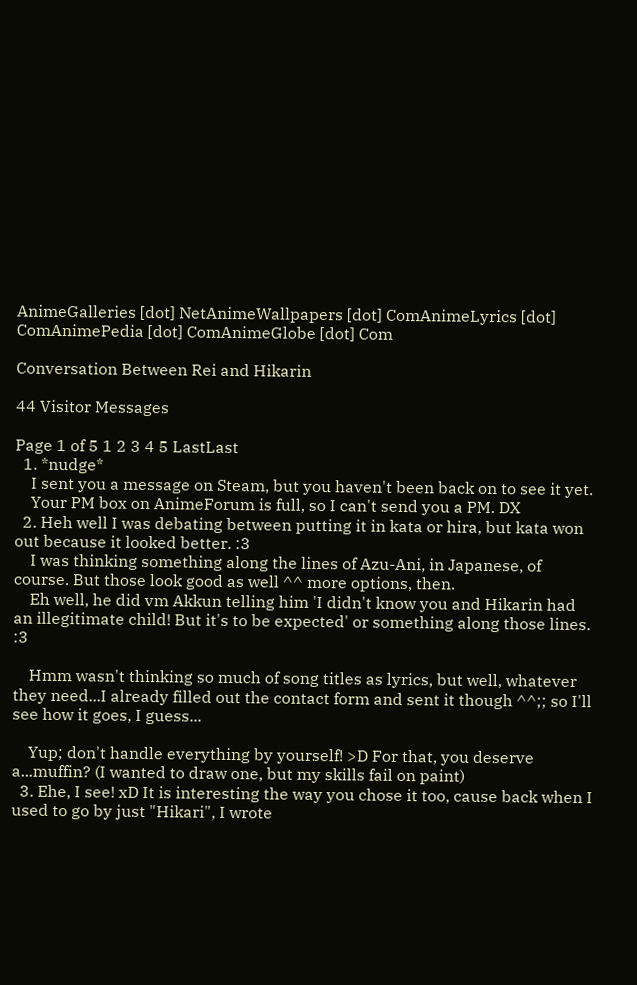AnimeGalleries [dot] NetAnimeWallpapers [dot] ComAnimeLyrics [dot] ComAnimePedia [dot] ComAnimeGlobe [dot] Com

Conversation Between Rei and Hikarin

44 Visitor Messages

Page 1 of 5 1 2 3 4 5 LastLast
  1. *nudge*
    I sent you a message on Steam, but you haven't been back on to see it yet.
    Your PM box on AnimeForum is full, so I can't send you a PM. DX
  2. Heh well I was debating between putting it in kata or hira, but kata won out because it looked better. :3
    I was thinking something along the lines of Azu-Ani, in Japanese, of course. But those look good as well ^^ more options, then.
    Eh well, he did vm Akkun telling him 'I didn't know you and Hikarin had an illegitimate child! But it's to be expected' or something along those lines. :3

    Hmm wasn't thinking so much of song titles as lyrics, but well, whatever they need...I already filled out the contact form and sent it though ^^;; so I'll see how it goes, I guess...

    Yup; don't handle everything by yourself! >D For that, you deserve a...muffin? (I wanted to draw one, but my skills fail on paint)
  3. Ehe, I see! xD It is interesting the way you chose it too, cause back when I used to go by just "Hikari", I wrote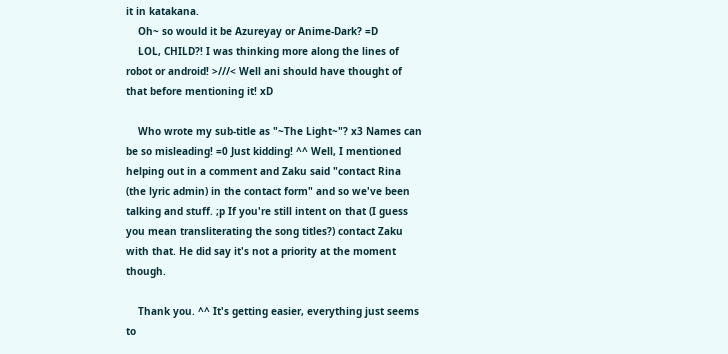it in katakana.
    Oh~ so would it be Azureyay or Anime-Dark? =D
    LOL, CHILD?! I was thinking more along the lines of robot or android! >///< Well ani should have thought of that before mentioning it! xD

    Who wrote my sub-title as "~The Light~"? x3 Names can be so misleading! =0 Just kidding! ^^ Well, I mentioned helping out in a comment and Zaku said "contact Rina (the lyric admin) in the contact form" and so we've been talking and stuff. ;p If you're still intent on that (I guess you mean transliterating the song titles?) contact Zaku with that. He did say it's not a priority at the moment though.

    Thank you. ^^ It's getting easier, everything just seems to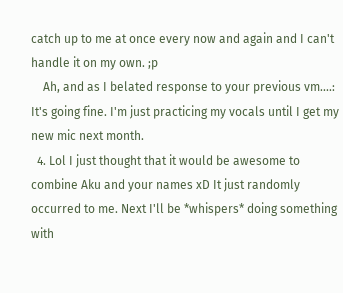catch up to me at once every now and again and I can't handle it on my own. ;p
    Ah, and as I belated response to your previous vm....: It's going fine. I'm just practicing my vocals until I get my new mic next month.
  4. Lol I just thought that it would be awesome to combine Aku and your names xD It just randomly occurred to me. Next I'll be *whispers* doing something with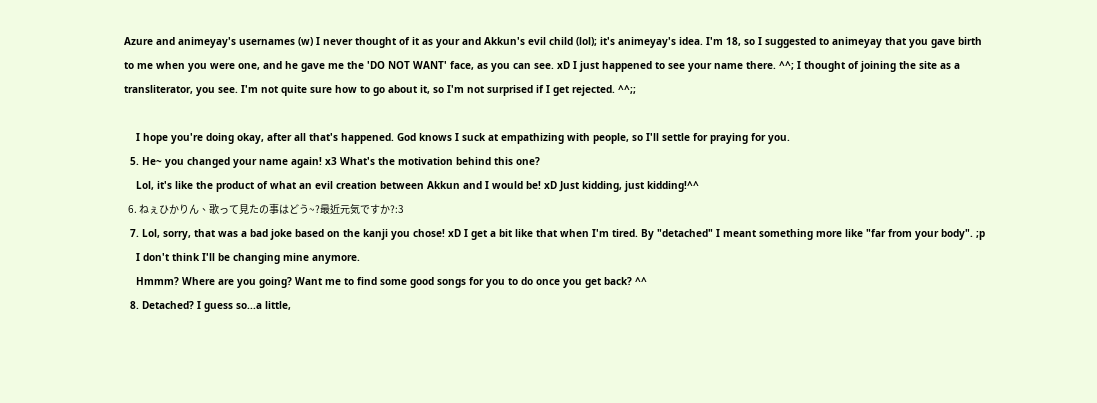Azure and animeyay's usernames (w) I never thought of it as your and Akkun's evil child (lol); it's animeyay's idea. I'm 18, so I suggested to animeyay that you gave birth to me when you were one, and he gave me the 'DO NOT WANT' face, as you can see. xD I just happened to see your name there. ^^; I thought of joining the site as a transliterator, you see. I'm not quite sure how to go about it, so I'm not surprised if I get rejected. ^^;;

    I hope you're doing okay, after all that's happened. God knows I suck at empathizing with people, so I'll settle for praying for you.
  5. He~ you changed your name again! x3 What's the motivation behind this one?
    Lol, it's like the product of what an evil creation between Akkun and I would be! xD Just kidding, just kidding!^^
  6. ねぇひかりん、歌って見たの事はどう~?最近元気ですか?:3
  7. Lol, sorry, that was a bad joke based on the kanji you chose! xD I get a bit like that when I'm tired. By "detached" I meant something more like "far from your body". ;p
    I don't think I'll be changing mine anymore.
    Hmmm? Where are you going? Want me to find some good songs for you to do once you get back? ^^
  8. Detached? I guess so...a little,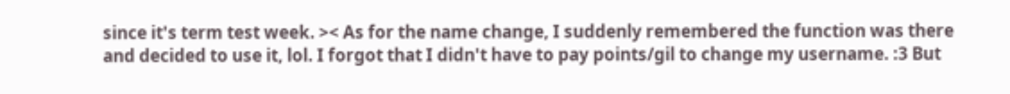since it's term test week. >< As for the name change, I suddenly remembered the function was there and decided to use it, lol. I forgot that I didn't have to pay points/gil to change my username. :3 But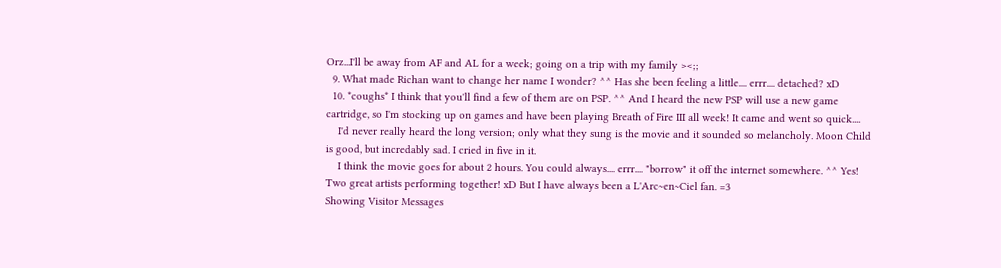Orz...I'll be away from AF and AL for a week; going on a trip with my family ><;;
  9. What made Richan want to change her name I wonder? ^^ Has she been feeling a little.... errr.... detached? xD
  10. *coughs* I think that you'll find a few of them are on PSP. ^^ And I heard the new PSP will use a new game cartridge, so I'm stocking up on games and have been playing Breath of Fire III all week! It came and went so quick....
    I'd never really heard the long version; only what they sung is the movie and it sounded so melancholy. Moon Child is good, but incredably sad. I cried in five in it.
    I think the movie goes for about 2 hours. You could always.... errr.... "borrow" it off the internet somewhere. ^^ Yes! Two great artists performing together! xD But I have always been a L'Arc~en~Ciel fan. =3
Showing Visitor Messages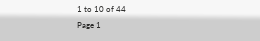1 to 10 of 44
Page 1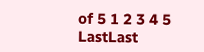of 5 1 2 3 4 5 LastLast